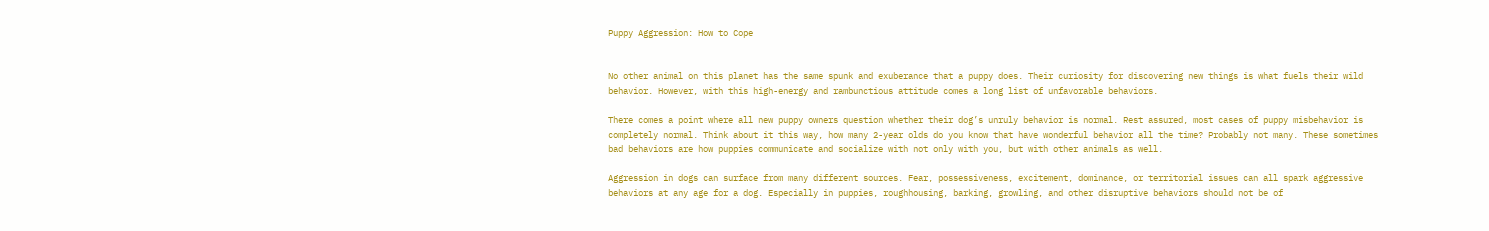Puppy Aggression: How to Cope


No other animal on this planet has the same spunk and exuberance that a puppy does. Their curiosity for discovering new things is what fuels their wild behavior. However, with this high-energy and rambunctious attitude comes a long list of unfavorable behaviors.

There comes a point where all new puppy owners question whether their dog’s unruly behavior is normal. Rest assured, most cases of puppy misbehavior is completely normal. Think about it this way, how many 2-year olds do you know that have wonderful behavior all the time? Probably not many. These sometimes bad behaviors are how puppies communicate and socialize with not only with you, but with other animals as well.

Aggression in dogs can surface from many different sources. Fear, possessiveness, excitement, dominance, or territorial issues can all spark aggressive behaviors at any age for a dog. Especially in puppies, roughhousing, barking, growling, and other disruptive behaviors should not be of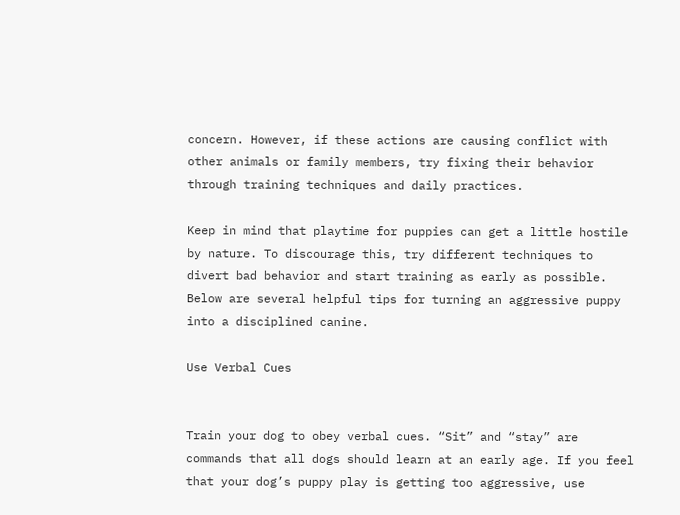concern. However, if these actions are causing conflict with other animals or family members, try fixing their behavior through training techniques and daily practices.

Keep in mind that playtime for puppies can get a little hostile by nature. To discourage this, try different techniques to divert bad behavior and start training as early as possible. Below are several helpful tips for turning an aggressive puppy into a disciplined canine.

Use Verbal Cues


Train your dog to obey verbal cues. “Sit” and “stay” are commands that all dogs should learn at an early age. If you feel that your dog’s puppy play is getting too aggressive, use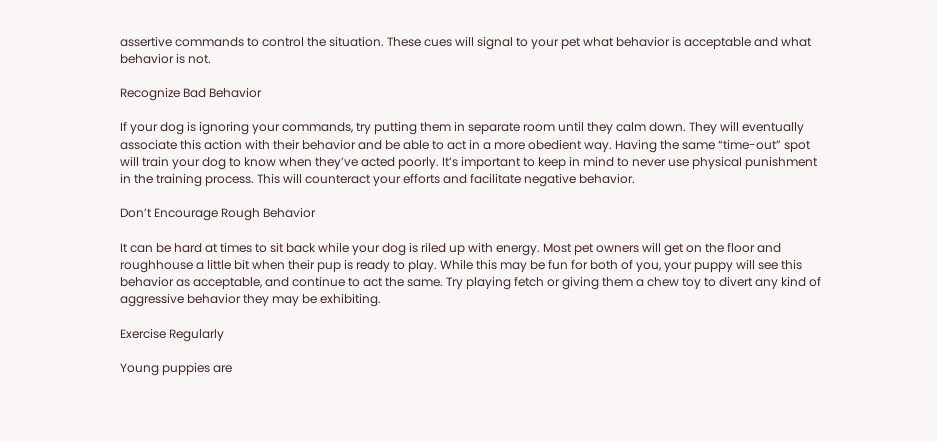assertive commands to control the situation. These cues will signal to your pet what behavior is acceptable and what behavior is not.

Recognize Bad Behavior

If your dog is ignoring your commands, try putting them in separate room until they calm down. They will eventually associate this action with their behavior and be able to act in a more obedient way. Having the same “time-out” spot will train your dog to know when they’ve acted poorly. It’s important to keep in mind to never use physical punishment in the training process. This will counteract your efforts and facilitate negative behavior.

Don’t Encourage Rough Behavior

It can be hard at times to sit back while your dog is riled up with energy. Most pet owners will get on the floor and roughhouse a little bit when their pup is ready to play. While this may be fun for both of you, your puppy will see this behavior as acceptable, and continue to act the same. Try playing fetch or giving them a chew toy to divert any kind of aggressive behavior they may be exhibiting.

Exercise Regularly

Young puppies are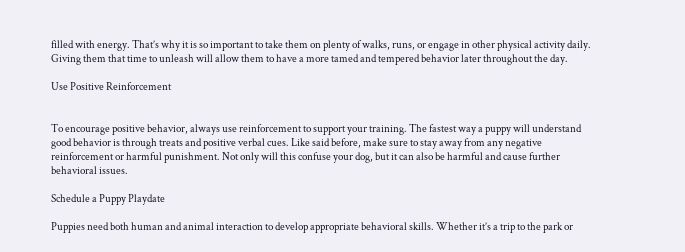filled with energy. That’s why it is so important to take them on plenty of walks, runs, or engage in other physical activity daily. Giving them that time to unleash will allow them to have a more tamed and tempered behavior later throughout the day.

Use Positive Reinforcement


To encourage positive behavior, always use reinforcement to support your training. The fastest way a puppy will understand good behavior is through treats and positive verbal cues. Like said before, make sure to stay away from any negative reinforcement or harmful punishment. Not only will this confuse your dog, but it can also be harmful and cause further behavioral issues.

Schedule a Puppy Playdate

Puppies need both human and animal interaction to develop appropriate behavioral skills. Whether it’s a trip to the park or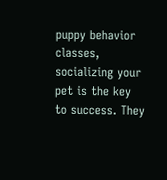puppy behavior classes, socializing your pet is the key to success. They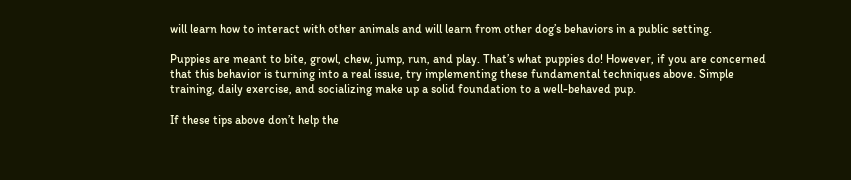will learn how to interact with other animals and will learn from other dog’s behaviors in a public setting.

Puppies are meant to bite, growl, chew, jump, run, and play. That’s what puppies do! However, if you are concerned that this behavior is turning into a real issue, try implementing these fundamental techniques above. Simple training, daily exercise, and socializing make up a solid foundation to a well-behaved pup.

If these tips above don’t help the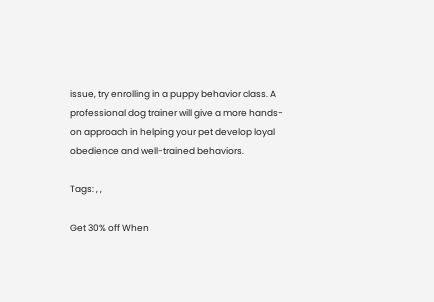issue, try enrolling in a puppy behavior class. A professional dog trainer will give a more hands-on approach in helping your pet develop loyal obedience and well-trained behaviors.

Tags: , ,

Get 30% off When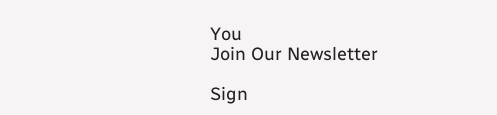You
Join Our Newsletter

Sign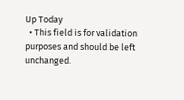Up Today
  • This field is for validation purposes and should be left unchanged.